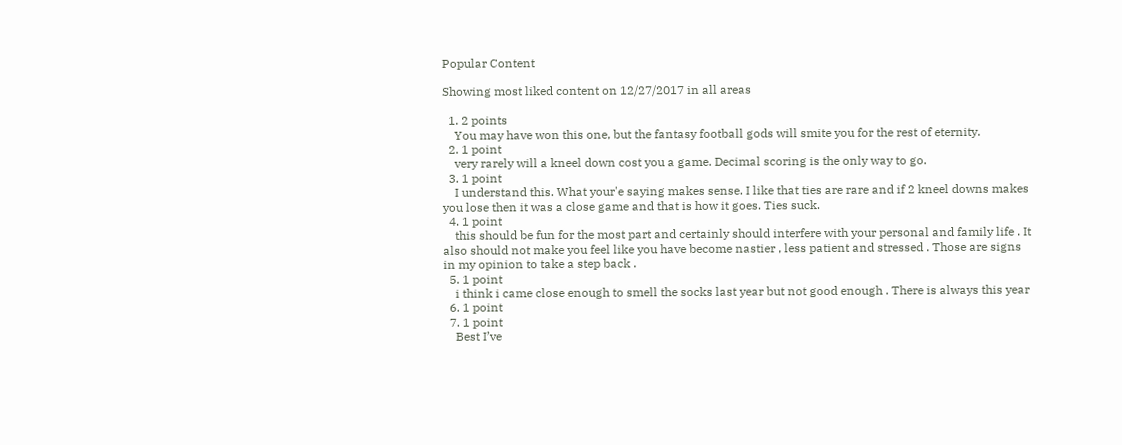Popular Content

Showing most liked content on 12/27/2017 in all areas

  1. 2 points
    You may have won this one, but the fantasy football gods will smite you for the rest of eternity.
  2. 1 point
    very rarely will a kneel down cost you a game. Decimal scoring is the only way to go.
  3. 1 point
    I understand this. What your'e saying makes sense. I like that ties are rare and if 2 kneel downs makes you lose then it was a close game and that is how it goes. Ties suck.
  4. 1 point
    this should be fun for the most part and certainly should interfere with your personal and family life . It also should not make you feel like you have become nastier , less patient and stressed . Those are signs in my opinion to take a step back .
  5. 1 point
    i think i came close enough to smell the socks last year but not good enough . There is always this year
  6. 1 point
  7. 1 point
    Best I’ve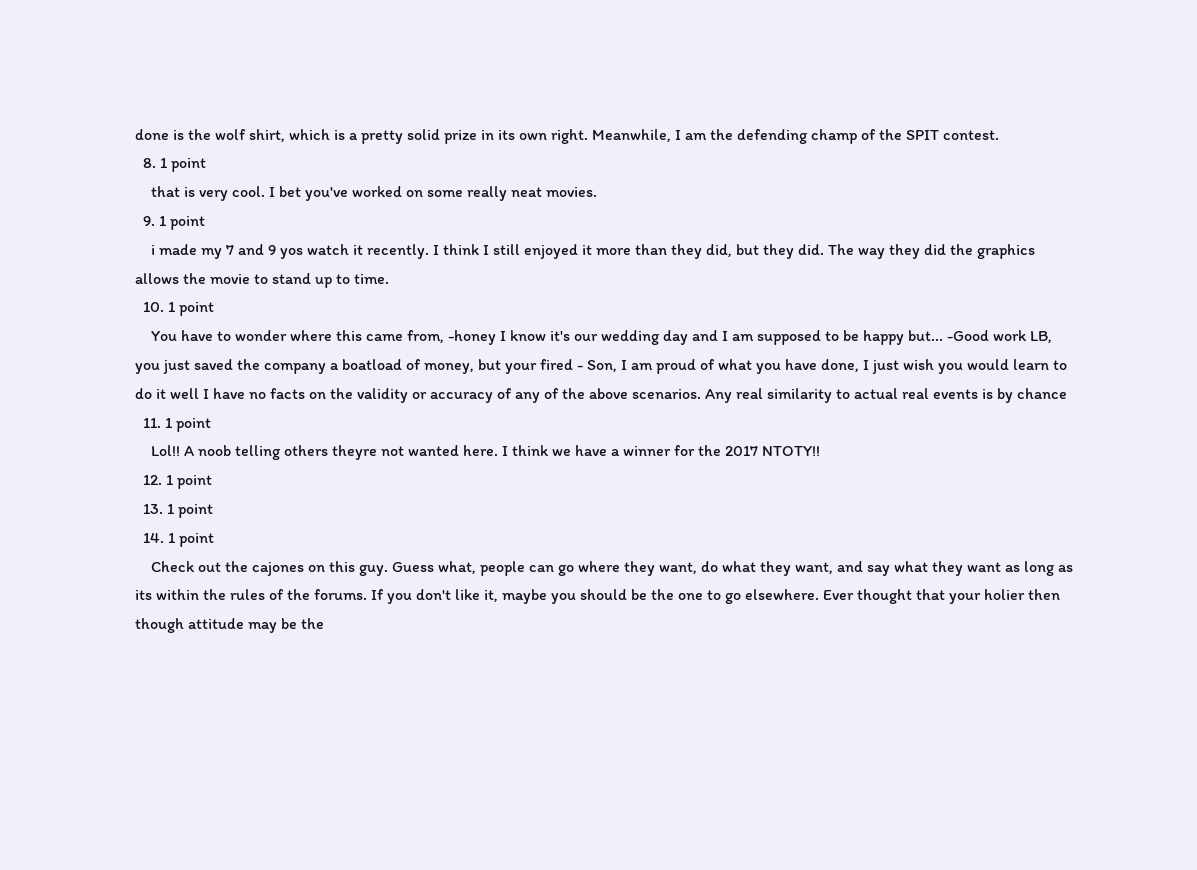done is the wolf shirt, which is a pretty solid prize in its own right. Meanwhile, I am the defending champ of the SPIT contest.
  8. 1 point
    that is very cool. I bet you've worked on some really neat movies.
  9. 1 point
    i made my 7 and 9 yos watch it recently. I think I still enjoyed it more than they did, but they did. The way they did the graphics allows the movie to stand up to time.
  10. 1 point
    You have to wonder where this came from, -honey I know it's our wedding day and I am supposed to be happy but... -Good work LB, you just saved the company a boatload of money, but your fired - Son, I am proud of what you have done, I just wish you would learn to do it well I have no facts on the validity or accuracy of any of the above scenarios. Any real similarity to actual real events is by chance
  11. 1 point
    Lol!! A noob telling others theyre not wanted here. I think we have a winner for the 2017 NTOTY!!
  12. 1 point
  13. 1 point
  14. 1 point
    Check out the cajones on this guy. Guess what, people can go where they want, do what they want, and say what they want as long as its within the rules of the forums. If you don't like it, maybe you should be the one to go elsewhere. Ever thought that your holier then though attitude may be the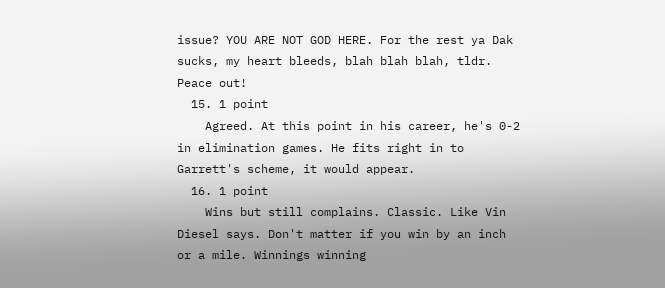issue? YOU ARE NOT GOD HERE. For the rest ya Dak sucks, my heart bleeds, blah blah blah, tldr. Peace out!
  15. 1 point
    Agreed. At this point in his career, he's 0-2 in elimination games. He fits right in to Garrett's scheme, it would appear.
  16. 1 point
    Wins but still complains. Classic. Like Vin Diesel says. Don't matter if you win by an inch or a mile. Winnings winning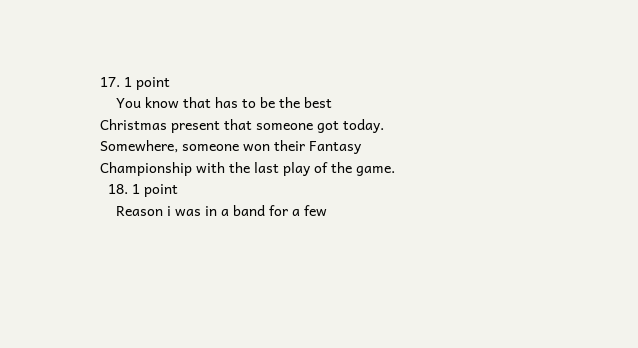17. 1 point
    You know that has to be the best Christmas present that someone got today. Somewhere, someone won their Fantasy Championship with the last play of the game.
  18. 1 point
    Reason i was in a band for a few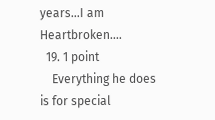years...I am Heartbroken....
  19. 1 point
    Everything he does is for special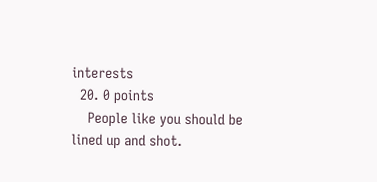interests
  20. 0 points
    People like you should be lined up and shot.